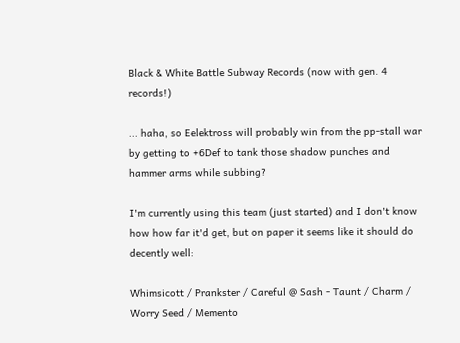Black & White Battle Subway Records (now with gen. 4 records!)

... haha, so Eelektross will probably win from the pp-stall war by getting to +6Def to tank those shadow punches and hammer arms while subbing?

I'm currently using this team (just started) and I don't know how how far it'd get, but on paper it seems like it should do decently well:

Whimsicott / Prankster / Careful @ Sash - Taunt / Charm / Worry Seed / Memento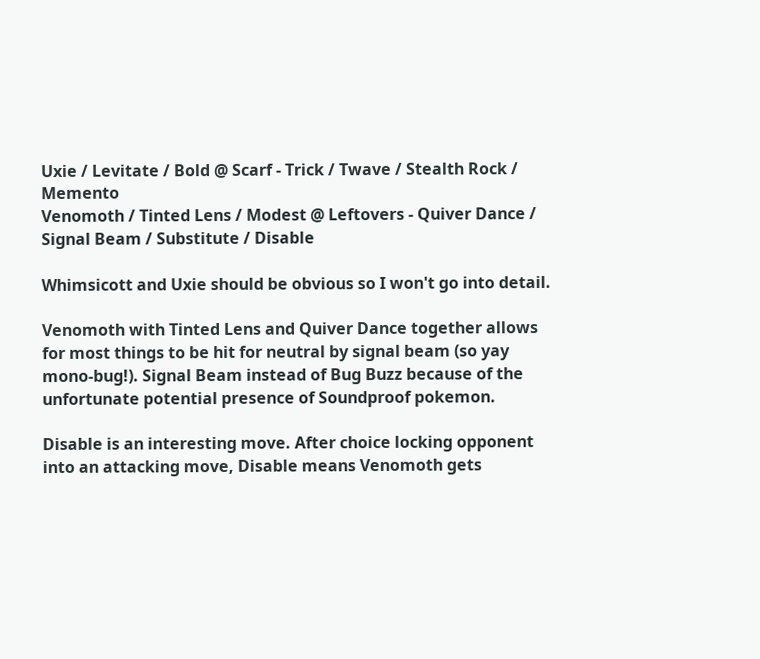Uxie / Levitate / Bold @ Scarf - Trick / Twave / Stealth Rock / Memento
Venomoth / Tinted Lens / Modest @ Leftovers - Quiver Dance / Signal Beam / Substitute / Disable

Whimsicott and Uxie should be obvious so I won't go into detail.

Venomoth with Tinted Lens and Quiver Dance together allows for most things to be hit for neutral by signal beam (so yay mono-bug!). Signal Beam instead of Bug Buzz because of the unfortunate potential presence of Soundproof pokemon.

Disable is an interesting move. After choice locking opponent into an attacking move, Disable means Venomoth gets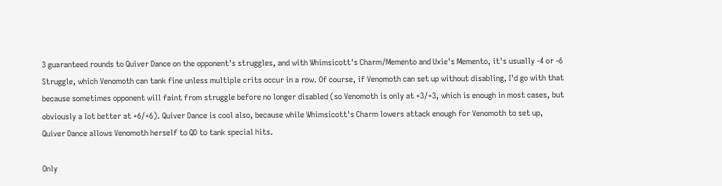3 guaranteed rounds to Quiver Dance on the opponent's struggles, and with Whimsicott's Charm/Memento and Uxie's Memento, it's usually -4 or -6 Struggle, which Venomoth can tank fine unless multiple crits occur in a row. Of course, if Venomoth can set up without disabling, I'd go with that because sometimes opponent will faint from struggle before no longer disabled (so Venomoth is only at +3/+3, which is enough in most cases, but obviously a lot better at +6/+6). Quiver Dance is cool also, because while Whimsicott's Charm lowers attack enough for Venomoth to set up, Quiver Dance allows Venomoth herself to QD to tank special hits.

Only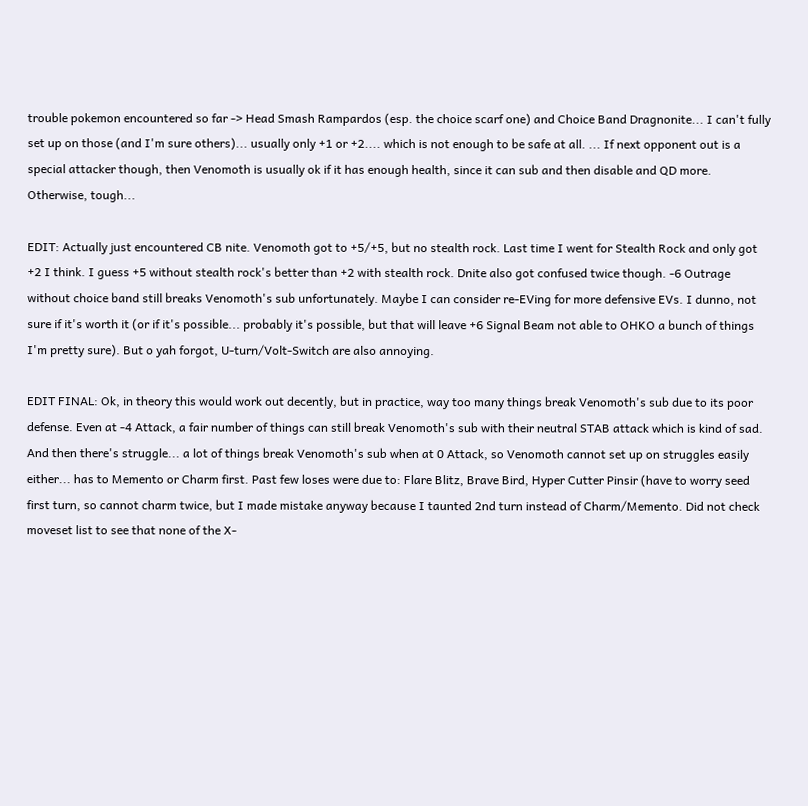trouble pokemon encountered so far -> Head Smash Rampardos (esp. the choice scarf one) and Choice Band Dragnonite... I can't fully set up on those (and I'm sure others)... usually only +1 or +2.... which is not enough to be safe at all. ... If next opponent out is a special attacker though, then Venomoth is usually ok if it has enough health, since it can sub and then disable and QD more. Otherwise, tough...

EDIT: Actually just encountered CB nite. Venomoth got to +5/+5, but no stealth rock. Last time I went for Stealth Rock and only got +2 I think. I guess +5 without stealth rock's better than +2 with stealth rock. Dnite also got confused twice though. -6 Outrage without choice band still breaks Venomoth's sub unfortunately. Maybe I can consider re-EVing for more defensive EVs. I dunno, not sure if it's worth it (or if it's possible... probably it's possible, but that will leave +6 Signal Beam not able to OHKO a bunch of things I'm pretty sure). But o yah forgot, U-turn/Volt-Switch are also annoying.

EDIT FINAL: Ok, in theory this would work out decently, but in practice, way too many things break Venomoth's sub due to its poor defense. Even at -4 Attack, a fair number of things can still break Venomoth's sub with their neutral STAB attack which is kind of sad. And then there's struggle... a lot of things break Venomoth's sub when at 0 Attack, so Venomoth cannot set up on struggles easily either... has to Memento or Charm first. Past few loses were due to: Flare Blitz, Brave Bird, Hyper Cutter Pinsir (have to worry seed first turn, so cannot charm twice, but I made mistake anyway because I taunted 2nd turn instead of Charm/Memento. Did not check moveset list to see that none of the X-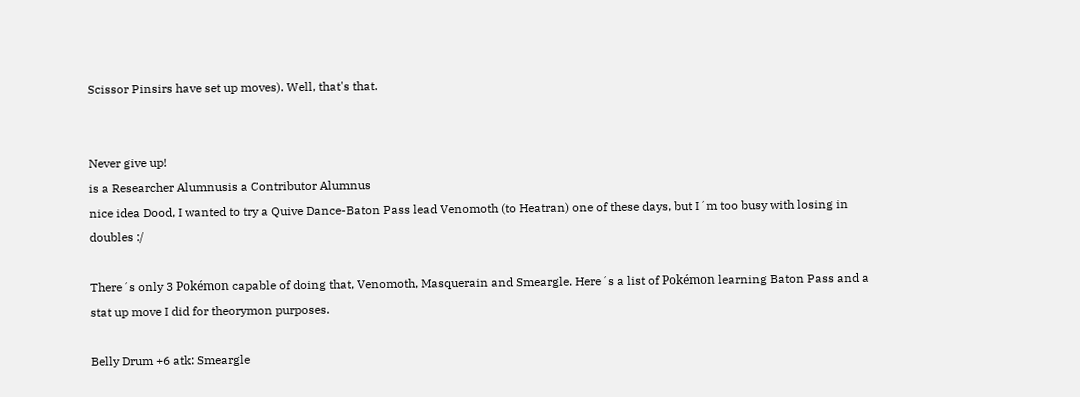Scissor Pinsirs have set up moves). Well, that's that.


Never give up!
is a Researcher Alumnusis a Contributor Alumnus
nice idea Dood, I wanted to try a Quive Dance-Baton Pass lead Venomoth (to Heatran) one of these days, but I´m too busy with losing in doubles :/

There´s only 3 Pokémon capable of doing that, Venomoth, Masquerain and Smeargle. Here´s a list of Pokémon learning Baton Pass and a stat up move I did for theorymon purposes.

Belly Drum +6 atk: Smeargle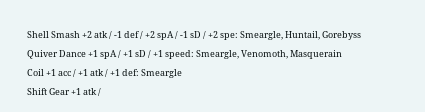Shell Smash +2 atk / -1 def / +2 spA / -1 sD / +2 spe: Smeargle, Huntail, Gorebyss
Quiver Dance +1 spA / +1 sD / +1 speed: Smeargle, Venomoth, Masquerain
Coil +1 acc / +1 atk / +1 def: Smeargle
Shift Gear +1 atk /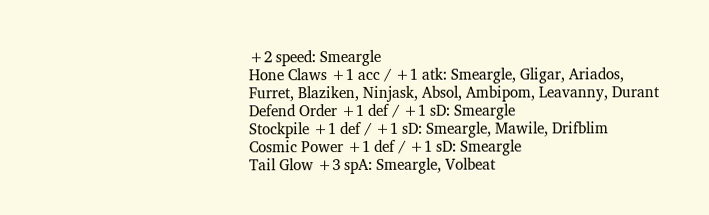+2 speed: Smeargle
Hone Claws +1 acc / +1 atk: Smeargle, Gligar, Ariados, Furret, Blaziken, Ninjask, Absol, Ambipom, Leavanny, Durant
Defend Order +1 def / +1 sD: Smeargle
Stockpile +1 def / +1 sD: Smeargle, Mawile, Drifblim
Cosmic Power +1 def / +1 sD: Smeargle
Tail Glow +3 spA: Smeargle, Volbeat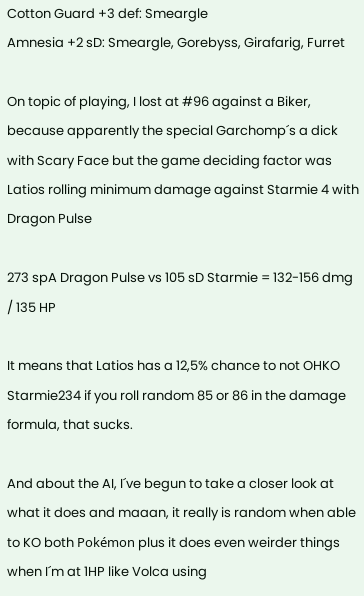Cotton Guard +3 def: Smeargle
Amnesia +2 sD: Smeargle, Gorebyss, Girafarig, Furret

On topic of playing, I lost at #96 against a Biker, because apparently the special Garchomp´s a dick with Scary Face but the game deciding factor was Latios rolling minimum damage against Starmie 4 with Dragon Pulse

273 spA Dragon Pulse vs 105 sD Starmie = 132-156 dmg / 135 HP

It means that Latios has a 12,5% chance to not OHKO Starmie234 if you roll random 85 or 86 in the damage formula, that sucks.

And about the AI, I´ve begun to take a closer look at what it does and maaan, it really is random when able to KO both Pokémon plus it does even weirder things when I´m at 1HP like Volca using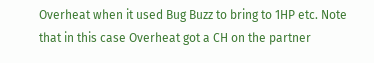Overheat when it used Bug Buzz to bring to 1HP etc. Note that in this case Overheat got a CH on the partner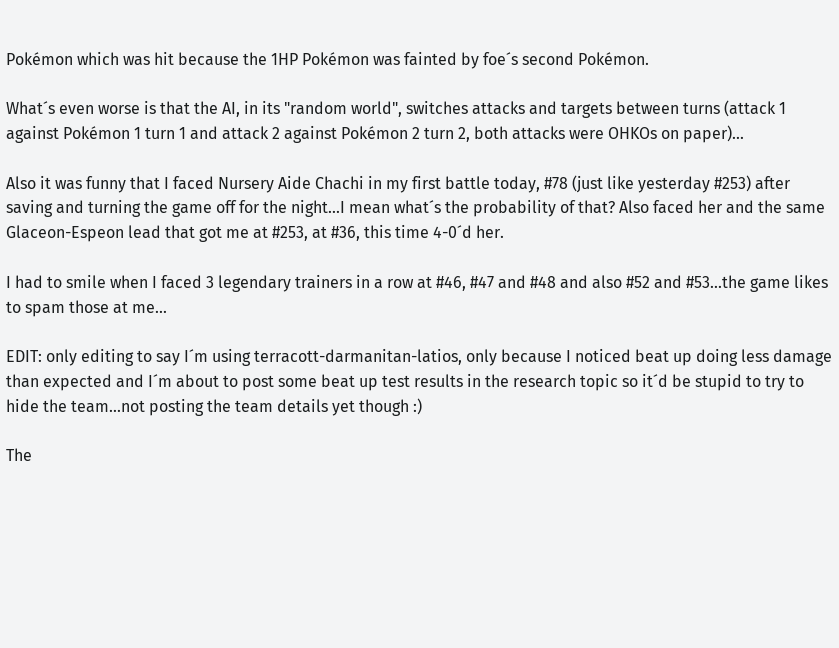Pokémon which was hit because the 1HP Pokémon was fainted by foe´s second Pokémon.

What´s even worse is that the AI, in its "random world", switches attacks and targets between turns (attack 1 against Pokémon 1 turn 1 and attack 2 against Pokémon 2 turn 2, both attacks were OHKOs on paper)...

Also it was funny that I faced Nursery Aide Chachi in my first battle today, #78 (just like yesterday #253) after saving and turning the game off for the night...I mean what´s the probability of that? Also faced her and the same Glaceon-Espeon lead that got me at #253, at #36, this time 4-0´d her.

I had to smile when I faced 3 legendary trainers in a row at #46, #47 and #48 and also #52 and #53...the game likes to spam those at me...

EDIT: only editing to say I´m using terracott-darmanitan-latios, only because I noticed beat up doing less damage than expected and I´m about to post some beat up test results in the research topic so it´d be stupid to try to hide the team...not posting the team details yet though :)

The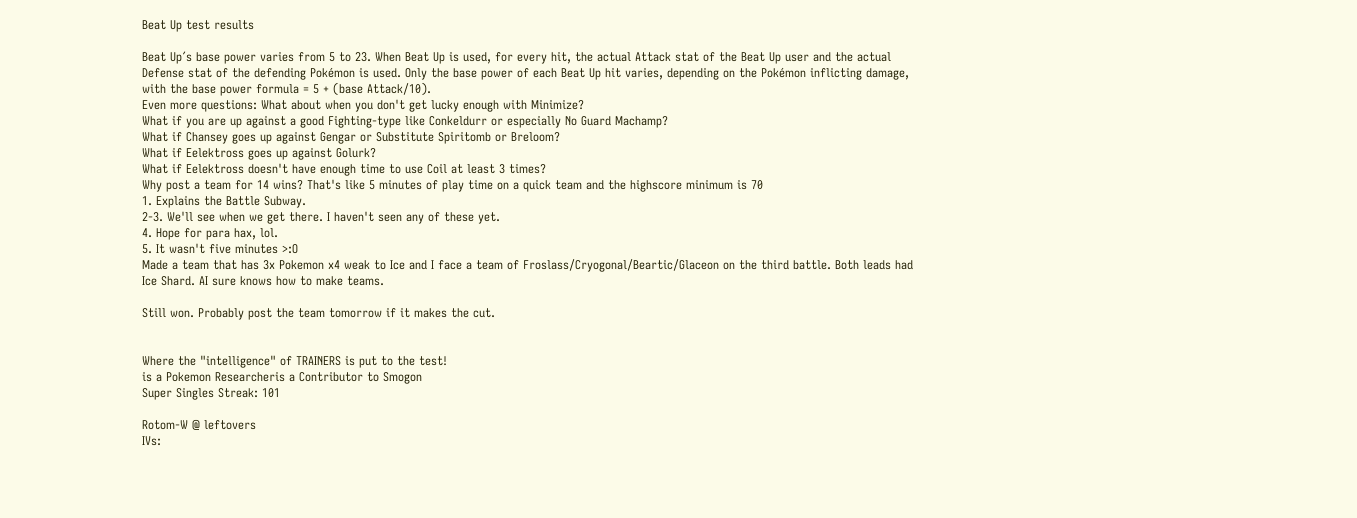Beat Up test results

Beat Up´s base power varies from 5 to 23. When Beat Up is used, for every hit, the actual Attack stat of the Beat Up user and the actual Defense stat of the defending Pokémon is used. Only the base power of each Beat Up hit varies, depending on the Pokémon inflicting damage, with the base power formula = 5 + (base Attack/10).
Even more questions: What about when you don't get lucky enough with Minimize?
What if you are up against a good Fighting-type like Conkeldurr or especially No Guard Machamp?
What if Chansey goes up against Gengar or Substitute Spiritomb or Breloom?
What if Eelektross goes up against Golurk?
What if Eelektross doesn't have enough time to use Coil at least 3 times?
Why post a team for 14 wins? That's like 5 minutes of play time on a quick team and the highscore minimum is 70
1. Explains the Battle Subway.
2-3. We'll see when we get there. I haven't seen any of these yet.
4. Hope for para hax, lol.
5. It wasn't five minutes >:O
Made a team that has 3x Pokemon x4 weak to Ice and I face a team of Froslass/Cryogonal/Beartic/Glaceon on the third battle. Both leads had Ice Shard. AI sure knows how to make teams.

Still won. Probably post the team tomorrow if it makes the cut.


Where the "intelligence" of TRAINERS is put to the test!
is a Pokemon Researcheris a Contributor to Smogon
Super Singles Streak: 101

Rotom-W @ leftovers
IVs: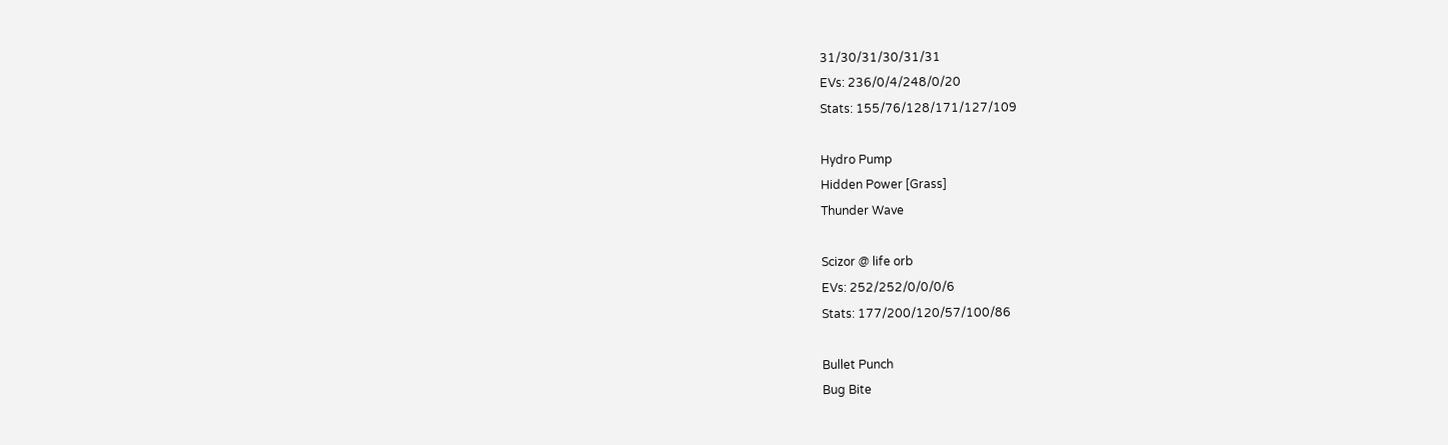31/30/31/30/31/31
EVs: 236/0/4/248/0/20
Stats: 155/76/128/171/127/109

Hydro Pump
Hidden Power [Grass]
Thunder Wave

Scizor @ life orb
EVs: 252/252/0/0/0/6
Stats: 177/200/120/57/100/86

Bullet Punch
Bug Bite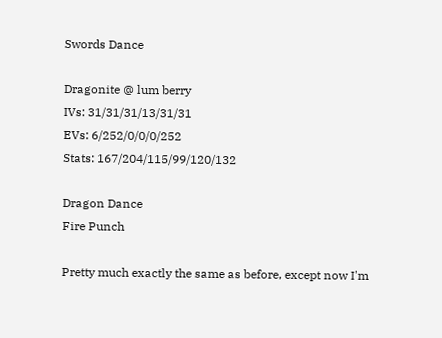Swords Dance

Dragonite @ lum berry
IVs: 31/31/31/13/31/31
EVs: 6/252/0/0/0/252
Stats: 167/204/115/99/120/132

Dragon Dance
Fire Punch

Pretty much exactly the same as before, except now I'm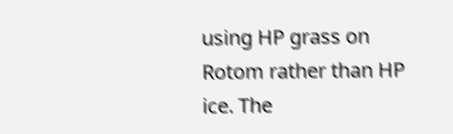using HP grass on Rotom rather than HP ice. The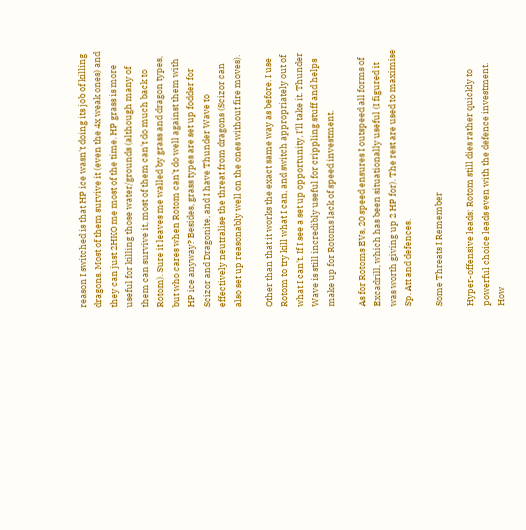reason I switched is that HP ice wasn't doing its job of killing dragons. Most of them survive it (even the 4x weak ones) and they can just 2HKO me most of the time. HP grass is more useful for killing those water/grounds (although many of them can survive it, most of them can't do much back to Rotom). Sure it leaves me walled by grass and dragon types, but who cares when Rotom can't do well against them with HP ice anyway? Besides, grass types are set up fodder for Scizor and Dragonite, and I have Thunder Wave to effectively neutralise the threat from dragons (Scizor can also set up reasonably well on the ones without fire moves).

Other than that it works the exact same way as before. I use Rotom to try kill what I can, and switch appropriately out of what I can't. If I see a set up opportunity, I'll take it. Thunder Wave is still incredibly useful for crippling stuff and helps make up for Rotoms lack of speed investment.

As for Rotoms EVs, 20 speed ensures I outspeed all forms of Excadrill, which has been situationally useful (I figured it was worth giving up 2 HP for). The rest are used to maximise Sp. Att and defences.

Some Threats I Remember

Hyper-offensive leads: Rotom still dies rather quickly to powerful choice leads even with the defence investment. How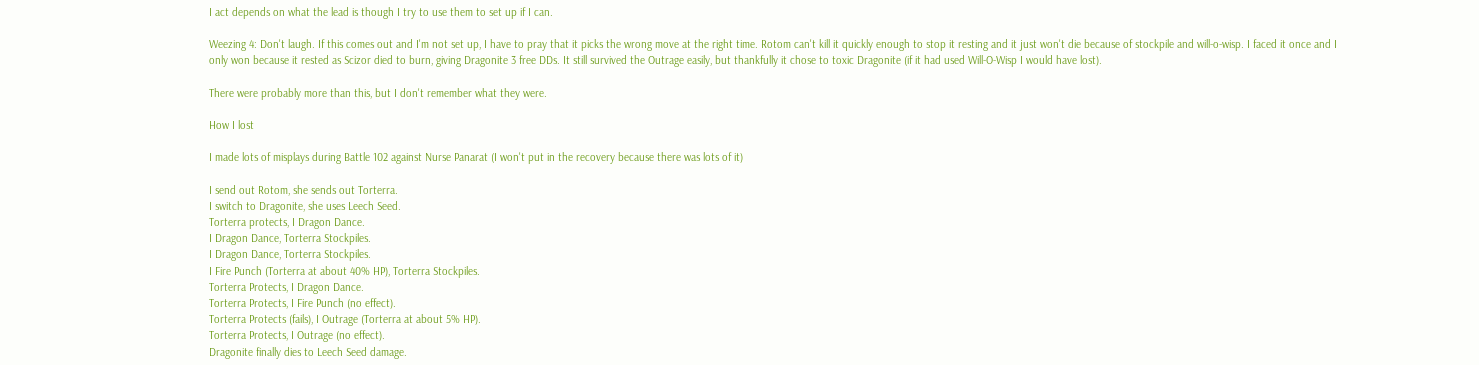I act depends on what the lead is though I try to use them to set up if I can.

Weezing 4: Don't laugh. If this comes out and I'm not set up, I have to pray that it picks the wrong move at the right time. Rotom can't kill it quickly enough to stop it resting and it just won't die because of stockpile and will-o-wisp. I faced it once and I only won because it rested as Scizor died to burn, giving Dragonite 3 free DDs. It still survived the Outrage easily, but thankfully it chose to toxic Dragonite (if it had used Will-O-Wisp I would have lost).

There were probably more than this, but I don't remember what they were.

How I lost

I made lots of misplays during Battle 102 against Nurse Panarat (I won't put in the recovery because there was lots of it)

I send out Rotom, she sends out Torterra.
I switch to Dragonite, she uses Leech Seed.
Torterra protects, I Dragon Dance.
I Dragon Dance, Torterra Stockpiles.
I Dragon Dance, Torterra Stockpiles.
I Fire Punch (Torterra at about 40% HP), Torterra Stockpiles.
Torterra Protects, I Dragon Dance.
Torterra Protects, I Fire Punch (no effect).
Torterra Protects (fails), I Outrage (Torterra at about 5% HP).
Torterra Protects, I Outrage (no effect).
Dragonite finally dies to Leech Seed damage.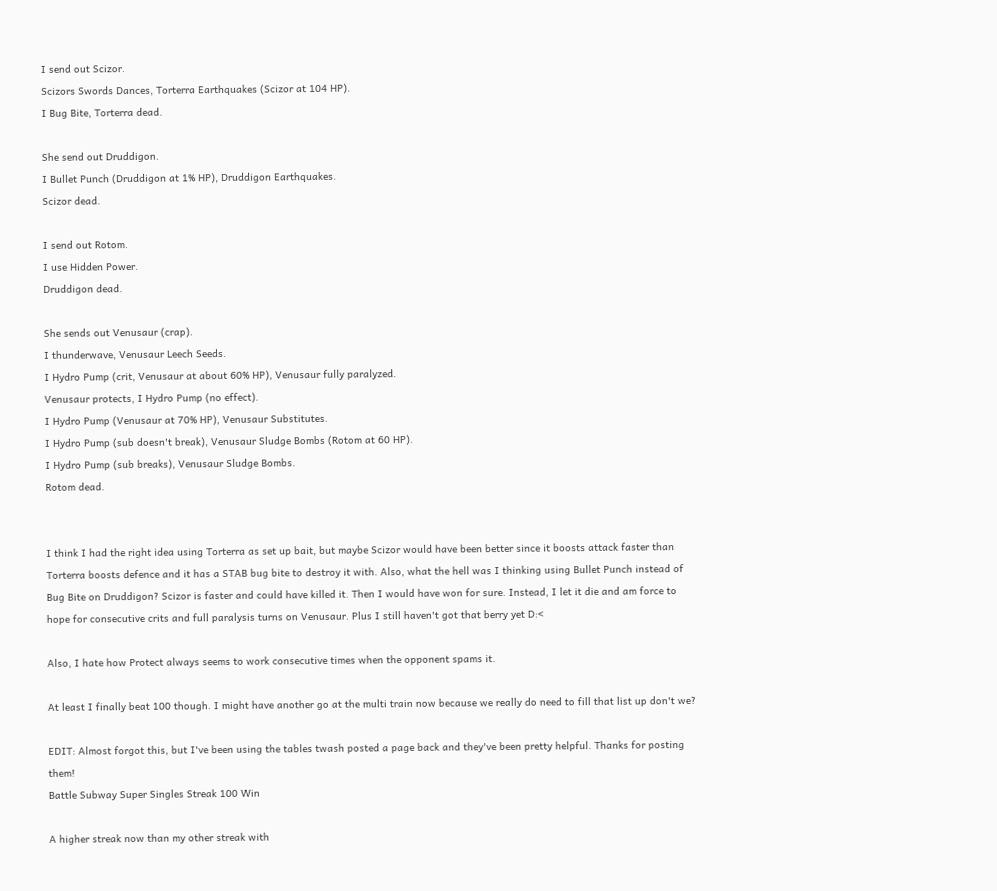I send out Scizor.
Scizors Swords Dances, Torterra Earthquakes (Scizor at 104 HP).
I Bug Bite, Torterra dead.

She send out Druddigon.
I Bullet Punch (Druddigon at 1% HP), Druddigon Earthquakes.
Scizor dead.

I send out Rotom.
I use Hidden Power.
Druddigon dead.

She sends out Venusaur (crap).
I thunderwave, Venusaur Leech Seeds.
I Hydro Pump (crit, Venusaur at about 60% HP), Venusaur fully paralyzed.
Venusaur protects, I Hydro Pump (no effect).
I Hydro Pump (Venusaur at 70% HP), Venusaur Substitutes.
I Hydro Pump (sub doesn't break), Venusaur Sludge Bombs (Rotom at 60 HP).
I Hydro Pump (sub breaks), Venusaur Sludge Bombs.
Rotom dead.


I think I had the right idea using Torterra as set up bait, but maybe Scizor would have been better since it boosts attack faster than Torterra boosts defence and it has a STAB bug bite to destroy it with. Also, what the hell was I thinking using Bullet Punch instead of Bug Bite on Druddigon? Scizor is faster and could have killed it. Then I would have won for sure. Instead, I let it die and am force to hope for consecutive crits and full paralysis turns on Venusaur. Plus I still haven't got that berry yet D:<

Also, I hate how Protect always seems to work consecutive times when the opponent spams it.

At least I finally beat 100 though. I might have another go at the multi train now because we really do need to fill that list up don't we?

EDIT: Almost forgot this, but I've been using the tables twash posted a page back and they've been pretty helpful. Thanks for posting them!
Battle Subway Super Singles Streak 100 Win

A higher streak now than my other streak with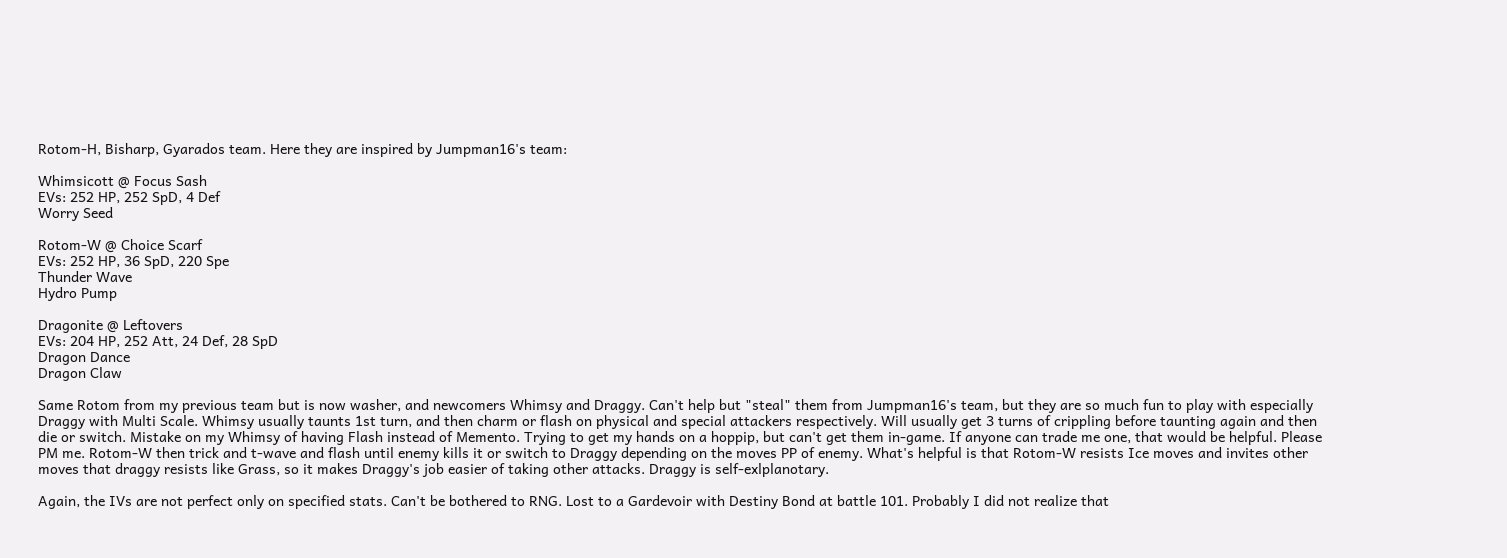Rotom-H, Bisharp, Gyarados team. Here they are inspired by Jumpman16's team:

Whimsicott @ Focus Sash
EVs: 252 HP, 252 SpD, 4 Def
Worry Seed

Rotom-W @ Choice Scarf
EVs: 252 HP, 36 SpD, 220 Spe
Thunder Wave
Hydro Pump

Dragonite @ Leftovers
EVs: 204 HP, 252 Att, 24 Def, 28 SpD
Dragon Dance
Dragon Claw

Same Rotom from my previous team but is now washer, and newcomers Whimsy and Draggy. Can't help but "steal" them from Jumpman16's team, but they are so much fun to play with especially Draggy with Multi Scale. Whimsy usually taunts 1st turn, and then charm or flash on physical and special attackers respectively. Will usually get 3 turns of crippling before taunting again and then die or switch. Mistake on my Whimsy of having Flash instead of Memento. Trying to get my hands on a hoppip, but can't get them in-game. If anyone can trade me one, that would be helpful. Please PM me. Rotom-W then trick and t-wave and flash until enemy kills it or switch to Draggy depending on the moves PP of enemy. What's helpful is that Rotom-W resists Ice moves and invites other moves that draggy resists like Grass, so it makes Draggy's job easier of taking other attacks. Draggy is self-exlplanotary.

Again, the IVs are not perfect only on specified stats. Can't be bothered to RNG. Lost to a Gardevoir with Destiny Bond at battle 101. Probably I did not realize that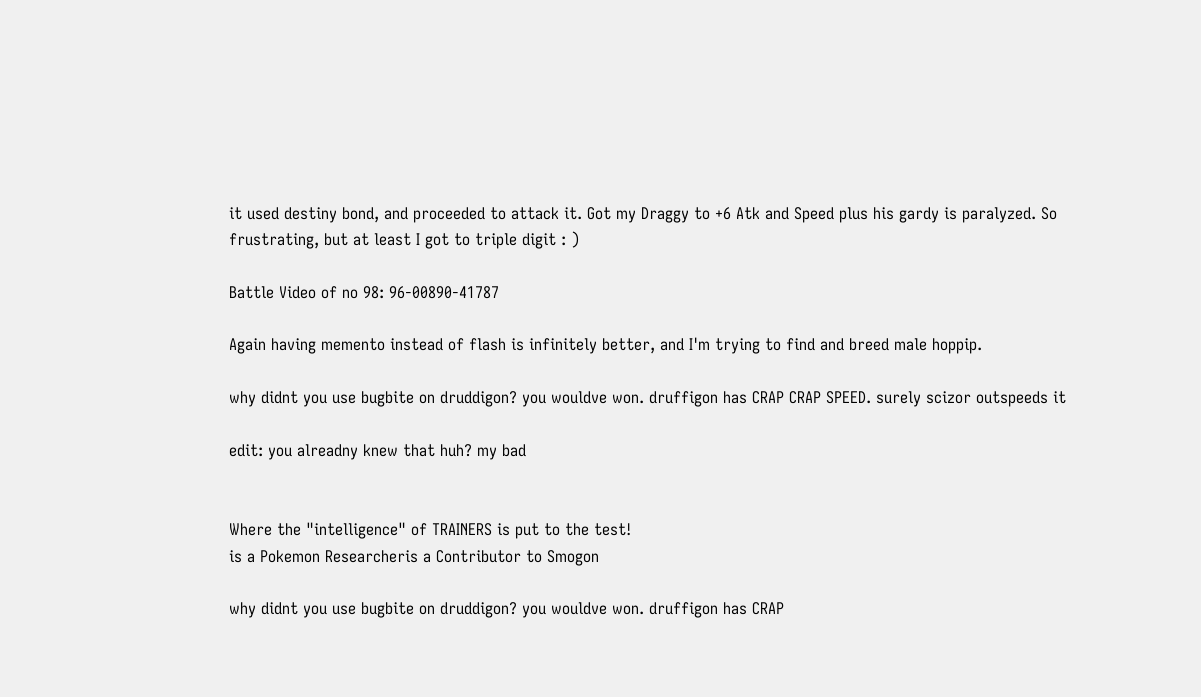it used destiny bond, and proceeded to attack it. Got my Draggy to +6 Atk and Speed plus his gardy is paralyzed. So frustrating, but at least I got to triple digit : )

Battle Video of no 98: 96-00890-41787

Again having memento instead of flash is infinitely better, and I'm trying to find and breed male hoppip.

why didnt you use bugbite on druddigon? you wouldve won. druffigon has CRAP CRAP SPEED. surely scizor outspeeds it

edit: you alreadny knew that huh? my bad


Where the "intelligence" of TRAINERS is put to the test!
is a Pokemon Researcheris a Contributor to Smogon

why didnt you use bugbite on druddigon? you wouldve won. druffigon has CRAP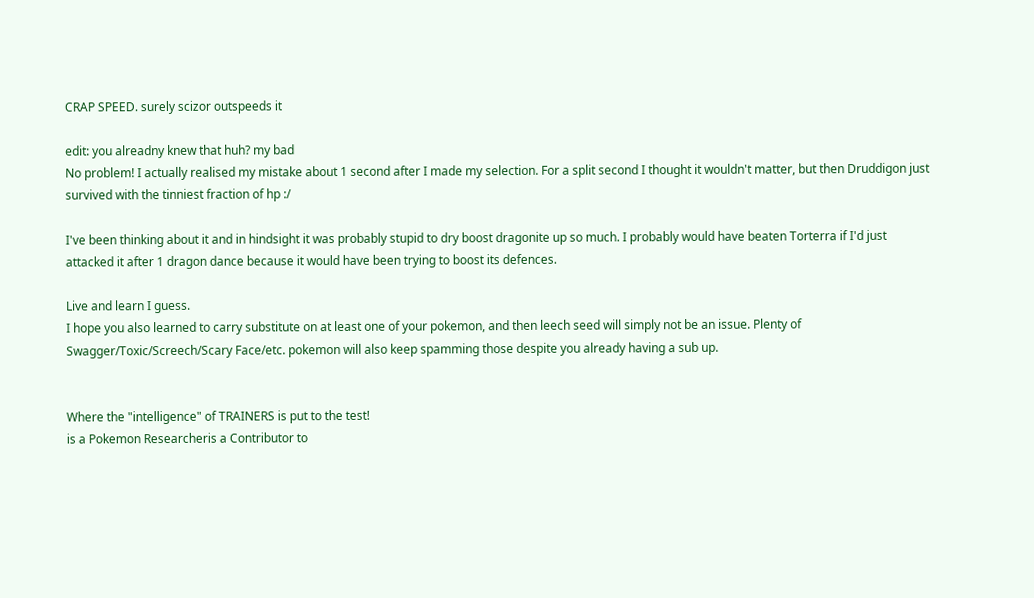CRAP SPEED. surely scizor outspeeds it

edit: you alreadny knew that huh? my bad
No problem! I actually realised my mistake about 1 second after I made my selection. For a split second I thought it wouldn't matter, but then Druddigon just survived with the tinniest fraction of hp :/

I've been thinking about it and in hindsight it was probably stupid to dry boost dragonite up so much. I probably would have beaten Torterra if I'd just attacked it after 1 dragon dance because it would have been trying to boost its defences.

Live and learn I guess.
I hope you also learned to carry substitute on at least one of your pokemon, and then leech seed will simply not be an issue. Plenty of Swagger/Toxic/Screech/Scary Face/etc. pokemon will also keep spamming those despite you already having a sub up.


Where the "intelligence" of TRAINERS is put to the test!
is a Pokemon Researcheris a Contributor to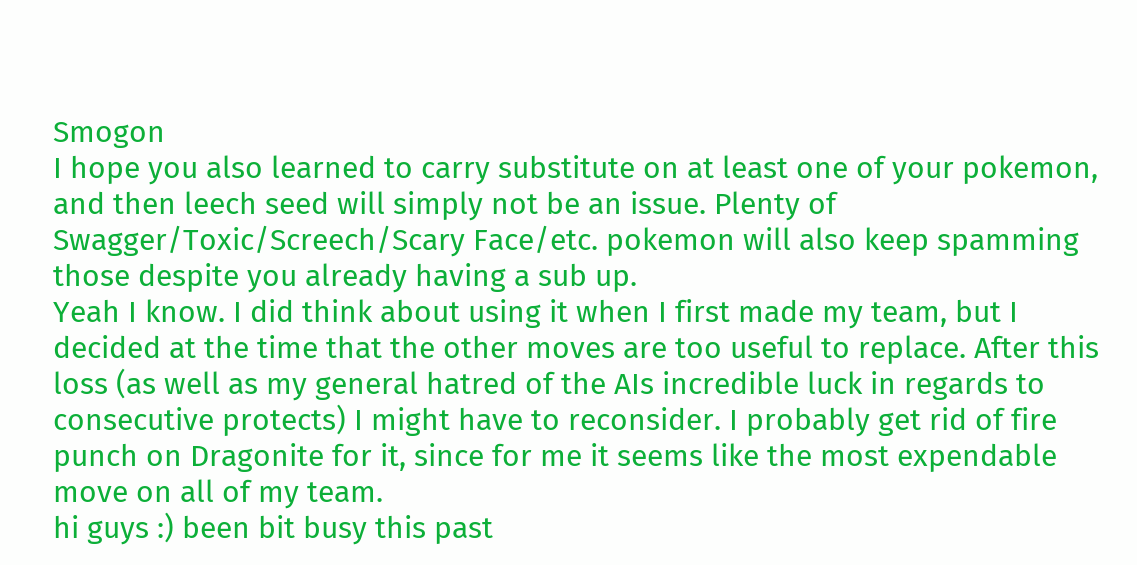Smogon
I hope you also learned to carry substitute on at least one of your pokemon, and then leech seed will simply not be an issue. Plenty of Swagger/Toxic/Screech/Scary Face/etc. pokemon will also keep spamming those despite you already having a sub up.
Yeah I know. I did think about using it when I first made my team, but I decided at the time that the other moves are too useful to replace. After this loss (as well as my general hatred of the AIs incredible luck in regards to consecutive protects) I might have to reconsider. I probably get rid of fire punch on Dragonite for it, since for me it seems like the most expendable move on all of my team.
hi guys :) been bit busy this past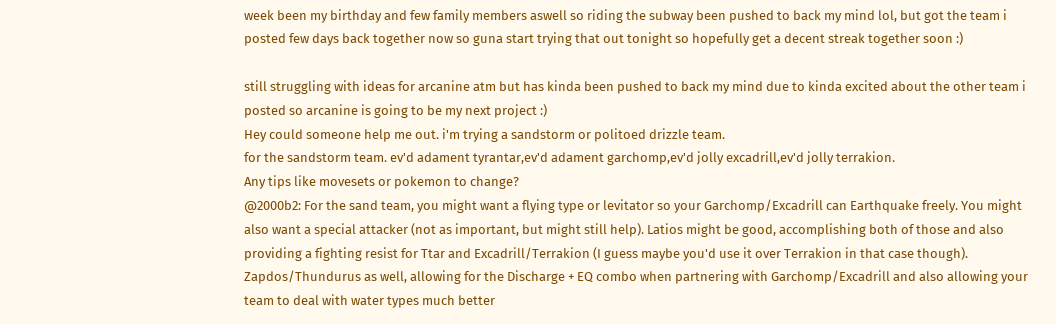week been my birthday and few family members aswell so riding the subway been pushed to back my mind lol, but got the team i posted few days back together now so guna start trying that out tonight so hopefully get a decent streak together soon :)

still struggling with ideas for arcanine atm but has kinda been pushed to back my mind due to kinda excited about the other team i posted so arcanine is going to be my next project :)
Hey could someone help me out. i'm trying a sandstorm or politoed drizzle team.
for the sandstorm team. ev'd adament tyrantar,ev'd adament garchomp,ev'd jolly excadrill,ev'd jolly terrakion.
Any tips like movesets or pokemon to change?
@2000b2: For the sand team, you might want a flying type or levitator so your Garchomp/Excadrill can Earthquake freely. You might also want a special attacker (not as important, but might still help). Latios might be good, accomplishing both of those and also providing a fighting resist for Ttar and Excadrill/Terrakion (I guess maybe you'd use it over Terrakion in that case though). Zapdos/Thundurus as well, allowing for the Discharge + EQ combo when partnering with Garchomp/Excadrill and also allowing your team to deal with water types much better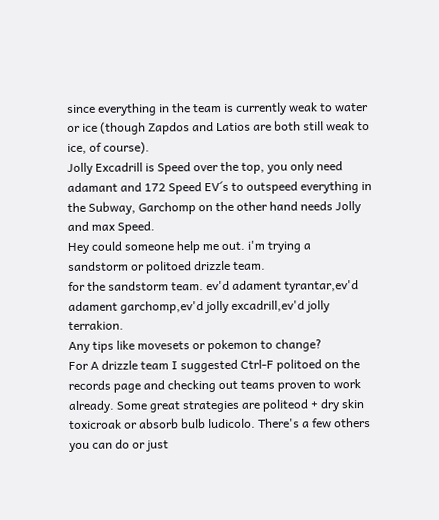since everything in the team is currently weak to water or ice (though Zapdos and Latios are both still weak to ice, of course).
Jolly Excadrill is Speed over the top, you only need adamant and 172 Speed EV´s to outspeed everything in the Subway, Garchomp on the other hand needs Jolly and max Speed.
Hey could someone help me out. i'm trying a sandstorm or politoed drizzle team.
for the sandstorm team. ev'd adament tyrantar,ev'd adament garchomp,ev'd jolly excadrill,ev'd jolly terrakion.
Any tips like movesets or pokemon to change?
For A drizzle team I suggested Ctrl-F politoed on the records page and checking out teams proven to work already. Some great strategies are politeod + dry skin toxicroak or absorb bulb ludicolo. There's a few others you can do or just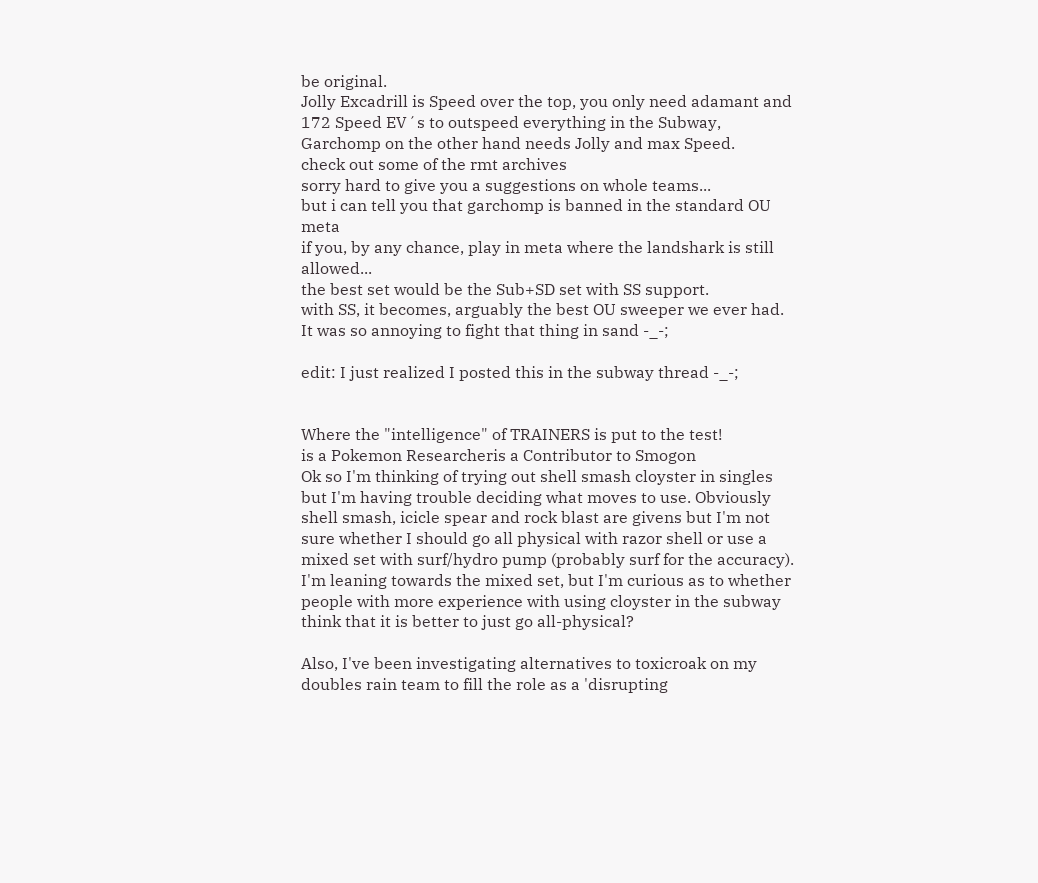be original.
Jolly Excadrill is Speed over the top, you only need adamant and 172 Speed EV´s to outspeed everything in the Subway, Garchomp on the other hand needs Jolly and max Speed.
check out some of the rmt archives
sorry hard to give you a suggestions on whole teams...
but i can tell you that garchomp is banned in the standard OU meta
if you, by any chance, play in meta where the landshark is still allowed...
the best set would be the Sub+SD set with SS support.
with SS, it becomes, arguably the best OU sweeper we ever had.
It was so annoying to fight that thing in sand -_-;

edit: I just realized I posted this in the subway thread -_-;


Where the "intelligence" of TRAINERS is put to the test!
is a Pokemon Researcheris a Contributor to Smogon
Ok so I'm thinking of trying out shell smash cloyster in singles but I'm having trouble deciding what moves to use. Obviously shell smash, icicle spear and rock blast are givens but I'm not sure whether I should go all physical with razor shell or use a mixed set with surf/hydro pump (probably surf for the accuracy). I'm leaning towards the mixed set, but I'm curious as to whether people with more experience with using cloyster in the subway think that it is better to just go all-physical?

Also, I've been investigating alternatives to toxicroak on my doubles rain team to fill the role as a 'disrupting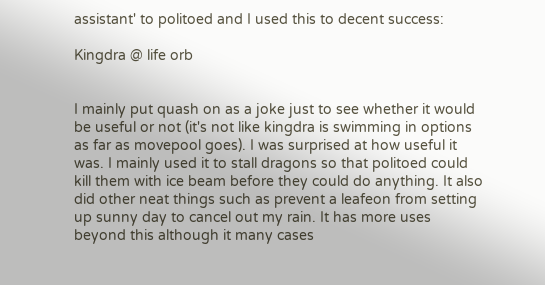assistant' to politoed and I used this to decent success:

Kingdra @ life orb


I mainly put quash on as a joke just to see whether it would be useful or not (it's not like kingdra is swimming in options as far as movepool goes). I was surprised at how useful it was. I mainly used it to stall dragons so that politoed could kill them with ice beam before they could do anything. It also did other neat things such as prevent a leafeon from setting up sunny day to cancel out my rain. It has more uses beyond this although it many cases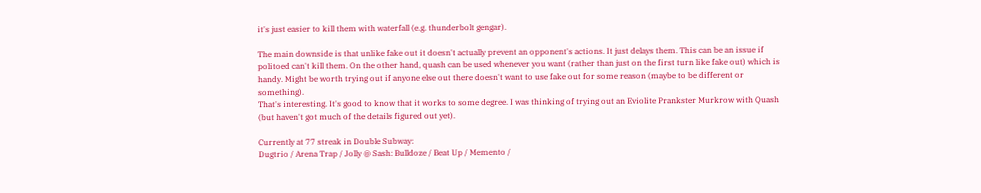it's just easier to kill them with waterfall (e.g. thunderbolt gengar).

The main downside is that unlike fake out it doesn't actually prevent an opponent's actions. It just delays them. This can be an issue if politoed can't kill them. On the other hand, quash can be used whenever you want (rather than just on the first turn like fake out) which is handy. Might be worth trying out if anyone else out there doesn't want to use fake out for some reason (maybe to be different or something).
That's interesting. It's good to know that it works to some degree. I was thinking of trying out an Eviolite Prankster Murkrow with Quash (but haven't got much of the details figured out yet).

Currently at 77 streak in Double Subway:
Dugtrio / Arena Trap / Jolly @ Sash: Bulldoze / Beat Up / Memento /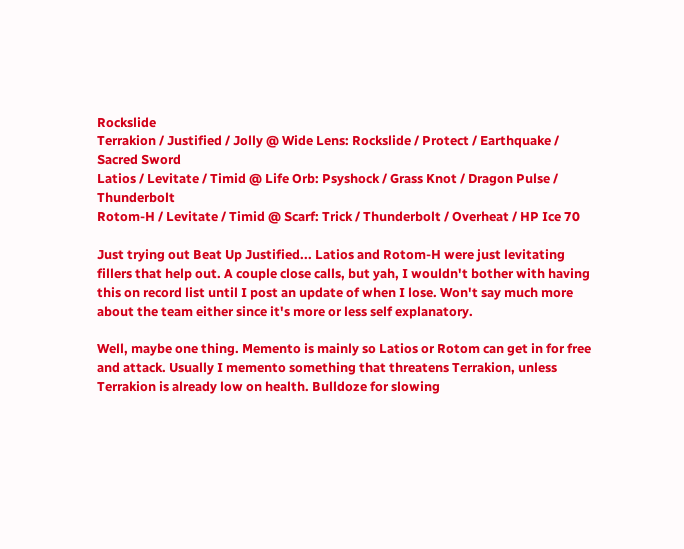Rockslide
Terrakion / Justified / Jolly @ Wide Lens: Rockslide / Protect / Earthquake / Sacred Sword
Latios / Levitate / Timid @ Life Orb: Psyshock / Grass Knot / Dragon Pulse / Thunderbolt
Rotom-H / Levitate / Timid @ Scarf: Trick / Thunderbolt / Overheat / HP Ice 70

Just trying out Beat Up Justified... Latios and Rotom-H were just levitating fillers that help out. A couple close calls, but yah, I wouldn't bother with having this on record list until I post an update of when I lose. Won't say much more about the team either since it's more or less self explanatory.

Well, maybe one thing. Memento is mainly so Latios or Rotom can get in for free and attack. Usually I memento something that threatens Terrakion, unless Terrakion is already low on health. Bulldoze for slowing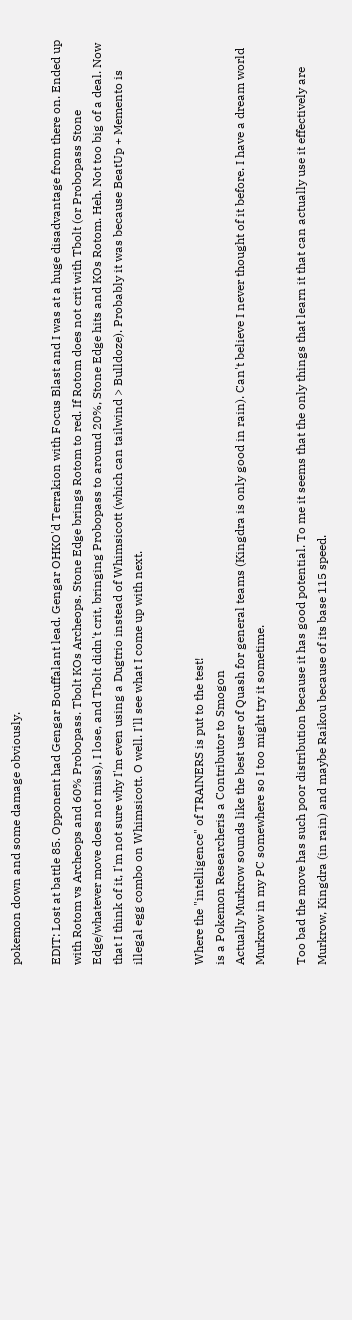pokemon down and some damage obviously.

EDIT: Lost at battle 85. Opponent had Gengar Bouffalant lead. Gengar OHKO'd Terrakion with Focus Blast and I was at a huge disadvantage from there on. Ended up with Rotom vs Archeops and 60% Probopass. Tbolt KOs Archeops. Stone Edge brings Rotom to red. If Rotom does not crit with Tbolt (or Probopass Stone Edge/whatever move does not miss), I lose, and Tbolt didn't crit, bringing Probopass to around 20%, Stone Edge hits and KOs Rotom. Heh. Not too big of a deal. Now that I think of it, I'm not sure why I'm even using a Dugtrio instead of Whimsicott (which can tailwind > Bulldoze). Probably it was because BeatUp + Memento is illegal egg combo on Whimsicott. O well. I'll see what I come up with next.


Where the "intelligence" of TRAINERS is put to the test!
is a Pokemon Researcheris a Contributor to Smogon
Actually Murkrow sounds like the best user of Quash for general teams (Kingdra is only good in rain). Can't believe I never thought of it before. I have a dream world Murkrow in my PC somewhere so I too might try it sometime.

Too bad the move has such poor distribution because it has good potential. To me it seems that the only things that learn it that can actually use it effectively are Murkrow, Kingdra (in rain) and maybe Raikou because of its base 115 speed.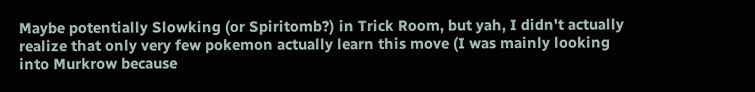Maybe potentially Slowking (or Spiritomb?) in Trick Room, but yah, I didn't actually realize that only very few pokemon actually learn this move (I was mainly looking into Murkrow because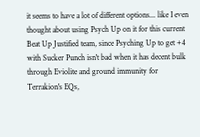it seems to have a lot of different options... like I even thought about using Psych Up on it for this current Beat Up Justified team, since Psyching Up to get +4 with Sucker Punch isn't bad when it has decent bulk through Eviolite and ground immunity for Terrakion's EQs,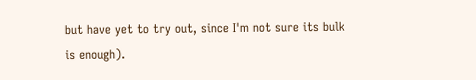but have yet to try out, since I'm not sure its bulk is enough).